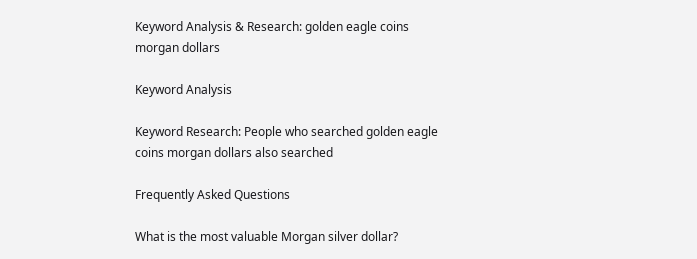Keyword Analysis & Research: golden eagle coins morgan dollars

Keyword Analysis

Keyword Research: People who searched golden eagle coins morgan dollars also searched

Frequently Asked Questions

What is the most valuable Morgan silver dollar?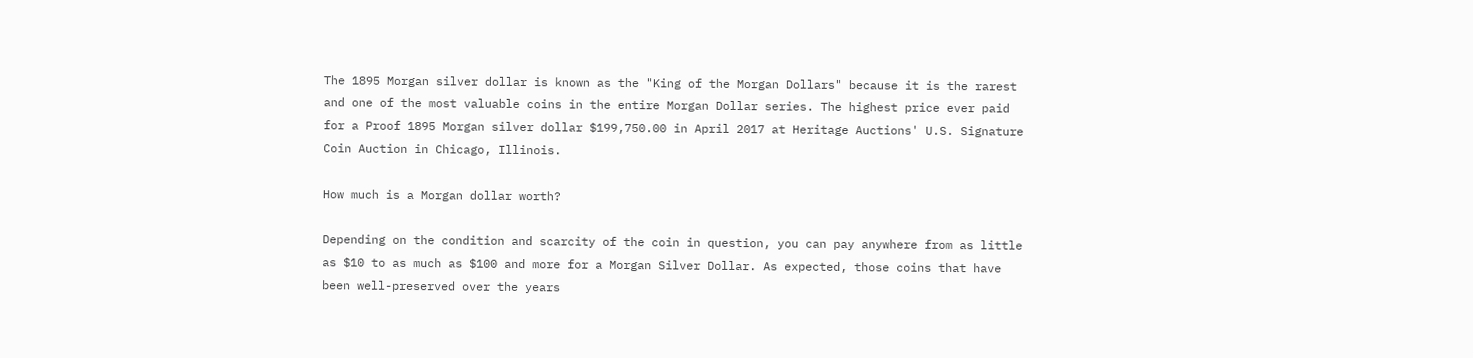The 1895 Morgan silver dollar is known as the "King of the Morgan Dollars" because it is the rarest and one of the most valuable coins in the entire Morgan Dollar series. The highest price ever paid for a Proof 1895 Morgan silver dollar $199,750.00 in April 2017 at Heritage Auctions' U.S. Signature Coin Auction in Chicago, Illinois.

How much is a Morgan dollar worth?

Depending on the condition and scarcity of the coin in question, you can pay anywhere from as little as $10 to as much as $100 and more for a Morgan Silver Dollar. As expected, those coins that have been well-preserved over the years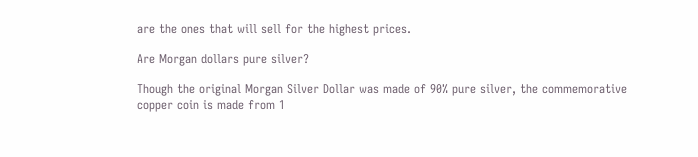are the ones that will sell for the highest prices.

Are Morgan dollars pure silver?

Though the original Morgan Silver Dollar was made of 90% pure silver, the commemorative copper coin is made from 1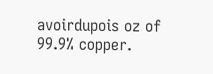avoirdupois oz of 99.9% copper.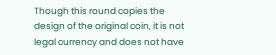Though this round copies the design of the original coin, it is not legal currency and does not have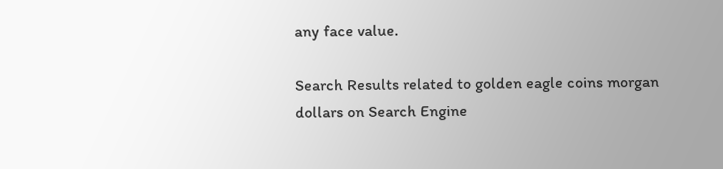any face value.

Search Results related to golden eagle coins morgan dollars on Search Engine